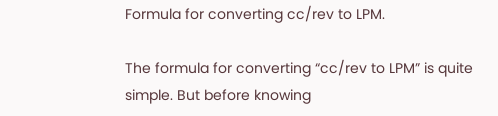Formula for converting cc/rev to LPM.

The formula for converting “cc/rev to LPM” is quite simple. But before knowing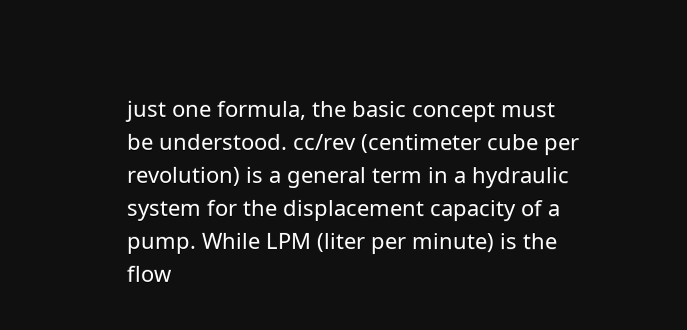just one formula, the basic concept must be understood. cc/rev (centimeter cube per revolution) is a general term in a hydraulic system for the displacement capacity of a pump. While LPM (liter per minute) is the flow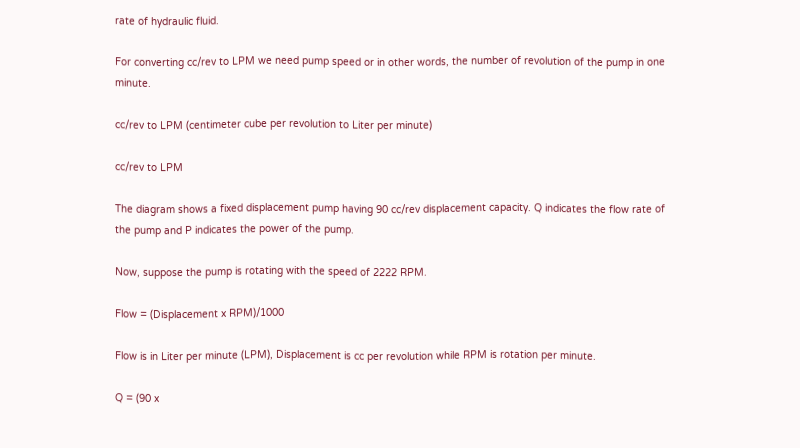rate of hydraulic fluid.

For converting cc/rev to LPM we need pump speed or in other words, the number of revolution of the pump in one minute.

cc/rev to LPM (centimeter cube per revolution to Liter per minute)

cc/rev to LPM

The diagram shows a fixed displacement pump having 90 cc/rev displacement capacity. Q indicates the flow rate of the pump and P indicates the power of the pump.

Now, suppose the pump is rotating with the speed of 2222 RPM.

Flow = (Displacement x RPM)/1000

Flow is in Liter per minute (LPM), Displacement is cc per revolution while RPM is rotation per minute.

Q = (90 x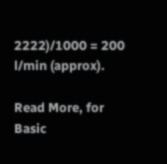2222)/1000 = 200 l/min (approx).

Read More, for Basic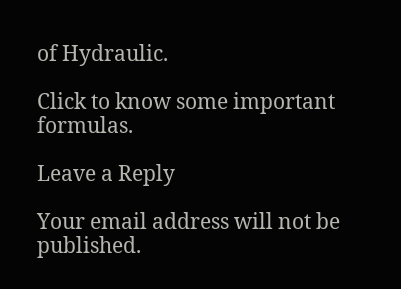of Hydraulic.

Click to know some important formulas.

Leave a Reply

Your email address will not be published.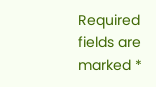Required fields are marked *